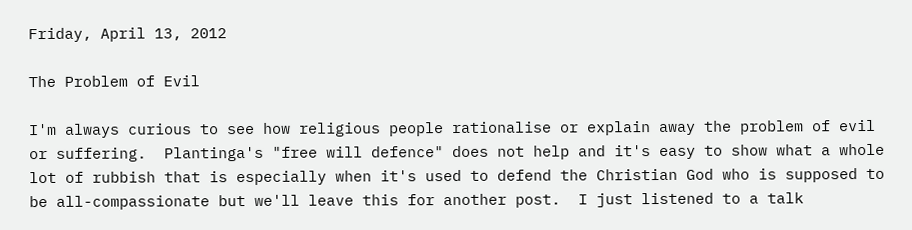Friday, April 13, 2012

The Problem of Evil

I'm always curious to see how religious people rationalise or explain away the problem of evil or suffering.  Plantinga's "free will defence" does not help and it's easy to show what a whole lot of rubbish that is especially when it's used to defend the Christian God who is supposed to be all-compassionate but we'll leave this for another post.  I just listened to a talk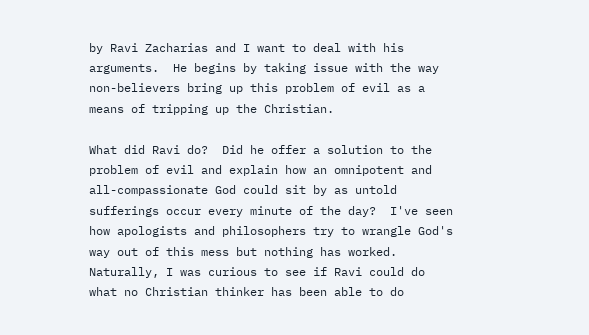by Ravi Zacharias and I want to deal with his arguments.  He begins by taking issue with the way non-believers bring up this problem of evil as a means of tripping up the Christian.

What did Ravi do?  Did he offer a solution to the problem of evil and explain how an omnipotent and all-compassionate God could sit by as untold sufferings occur every minute of the day?  I've seen how apologists and philosophers try to wrangle God's way out of this mess but nothing has worked.   Naturally, I was curious to see if Ravi could do what no Christian thinker has been able to do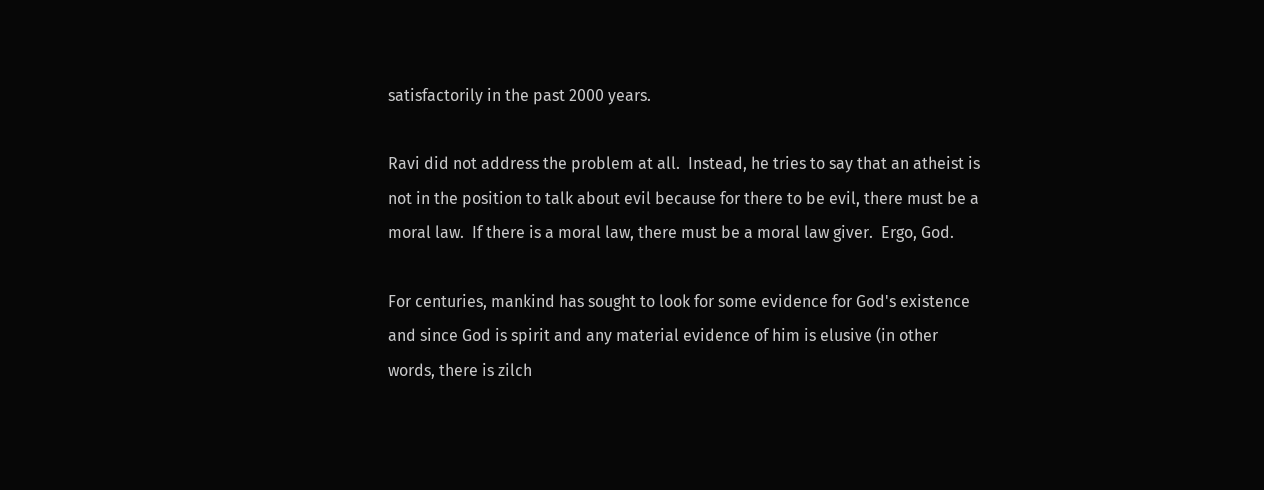satisfactorily in the past 2000 years.

Ravi did not address the problem at all.  Instead, he tries to say that an atheist is not in the position to talk about evil because for there to be evil, there must be a moral law.  If there is a moral law, there must be a moral law giver.  Ergo, God.

For centuries, mankind has sought to look for some evidence for God's existence and since God is spirit and any material evidence of him is elusive (in other words, there is zilch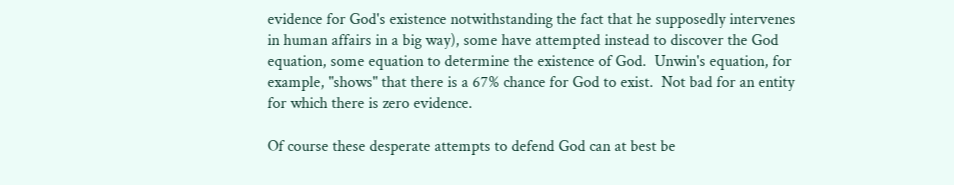evidence for God's existence notwithstanding the fact that he supposedly intervenes in human affairs in a big way), some have attempted instead to discover the God equation, some equation to determine the existence of God.  Unwin's equation, for example, "shows" that there is a 67% chance for God to exist.  Not bad for an entity for which there is zero evidence.

Of course these desperate attempts to defend God can at best be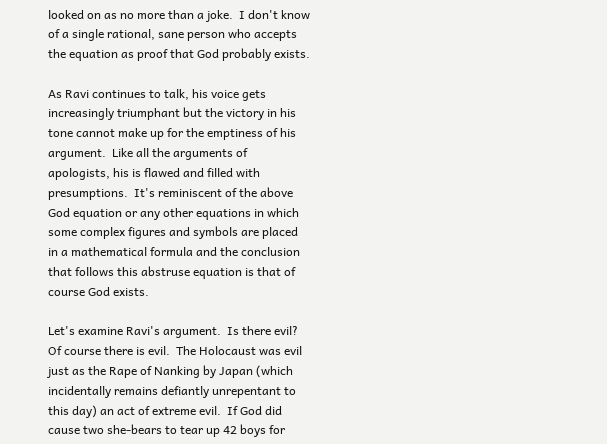looked on as no more than a joke.  I don't know of a single rational, sane person who accepts the equation as proof that God probably exists.

As Ravi continues to talk, his voice gets increasingly triumphant but the victory in his tone cannot make up for the emptiness of his argument.  Like all the arguments of apologists, his is flawed and filled with presumptions.  It's reminiscent of the above God equation or any other equations in which some complex figures and symbols are placed in a mathematical formula and the conclusion that follows this abstruse equation is that of course God exists.

Let's examine Ravi's argument.  Is there evil?  Of course there is evil.  The Holocaust was evil just as the Rape of Nanking by Japan (which incidentally remains defiantly unrepentant to this day) an act of extreme evil.  If God did cause two she-bears to tear up 42 boys for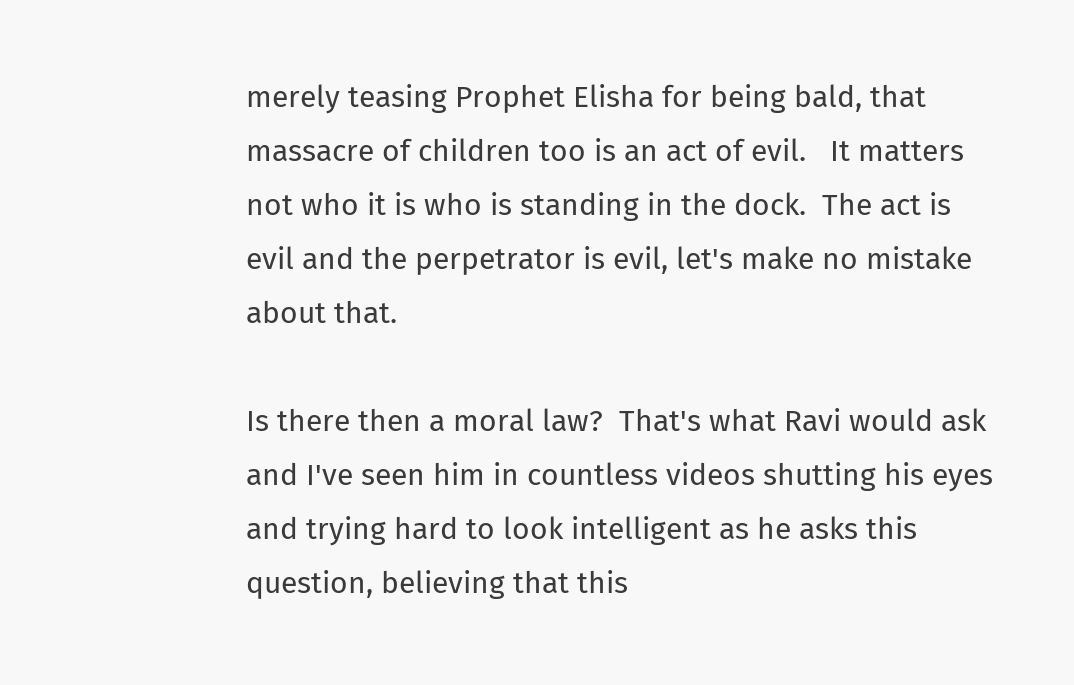merely teasing Prophet Elisha for being bald, that massacre of children too is an act of evil.   It matters not who it is who is standing in the dock.  The act is evil and the perpetrator is evil, let's make no mistake about that.

Is there then a moral law?  That's what Ravi would ask and I've seen him in countless videos shutting his eyes and trying hard to look intelligent as he asks this question, believing that this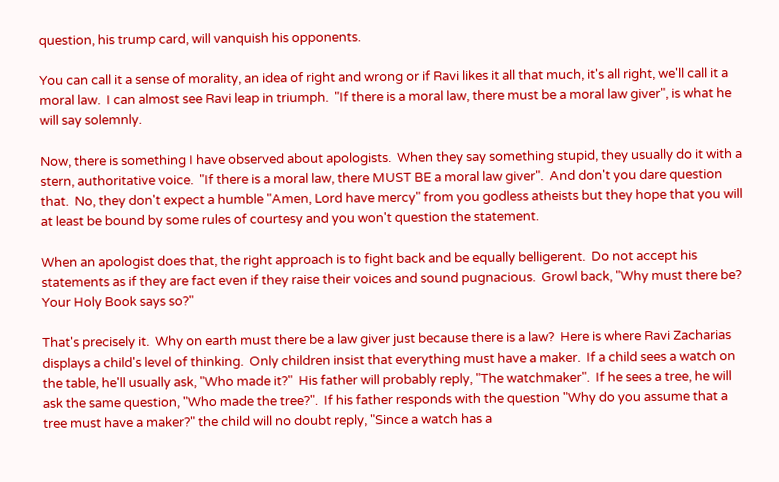question, his trump card, will vanquish his opponents.

You can call it a sense of morality, an idea of right and wrong or if Ravi likes it all that much, it's all right, we'll call it a moral law.  I can almost see Ravi leap in triumph.  "If there is a moral law, there must be a moral law giver", is what he will say solemnly.

Now, there is something I have observed about apologists.  When they say something stupid, they usually do it with a stern, authoritative voice.  "If there is a moral law, there MUST BE a moral law giver".  And don't you dare question that.  No, they don't expect a humble "Amen, Lord have mercy" from you godless atheists but they hope that you will at least be bound by some rules of courtesy and you won't question the statement.

When an apologist does that, the right approach is to fight back and be equally belligerent.  Do not accept his statements as if they are fact even if they raise their voices and sound pugnacious.  Growl back, "Why must there be?  Your Holy Book says so?"

That's precisely it.  Why on earth must there be a law giver just because there is a law?  Here is where Ravi Zacharias displays a child's level of thinking.  Only children insist that everything must have a maker.  If a child sees a watch on the table, he'll usually ask, "Who made it?"  His father will probably reply, "The watchmaker".  If he sees a tree, he will ask the same question, "Who made the tree?".  If his father responds with the question "Why do you assume that a tree must have a maker?" the child will no doubt reply, "Since a watch has a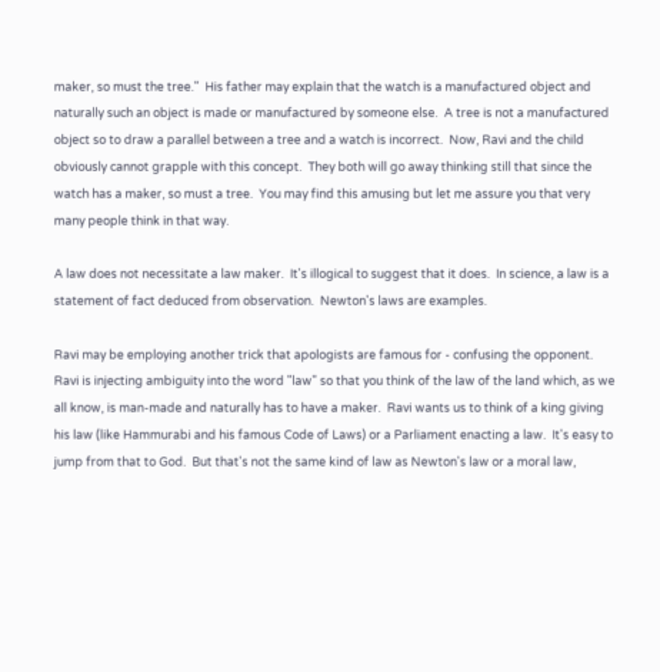maker, so must the tree."  His father may explain that the watch is a manufactured object and naturally such an object is made or manufactured by someone else.  A tree is not a manufactured object so to draw a parallel between a tree and a watch is incorrect.  Now, Ravi and the child obviously cannot grapple with this concept.  They both will go away thinking still that since the watch has a maker, so must a tree.  You may find this amusing but let me assure you that very many people think in that way.

A law does not necessitate a law maker.  It's illogical to suggest that it does.  In science, a law is a statement of fact deduced from observation.  Newton's laws are examples.

Ravi may be employing another trick that apologists are famous for - confusing the opponent.  Ravi is injecting ambiguity into the word "law" so that you think of the law of the land which, as we all know, is man-made and naturally has to have a maker.  Ravi wants us to think of a king giving his law (like Hammurabi and his famous Code of Laws) or a Parliament enacting a law.  It's easy to jump from that to God.  But that's not the same kind of law as Newton's law or a moral law,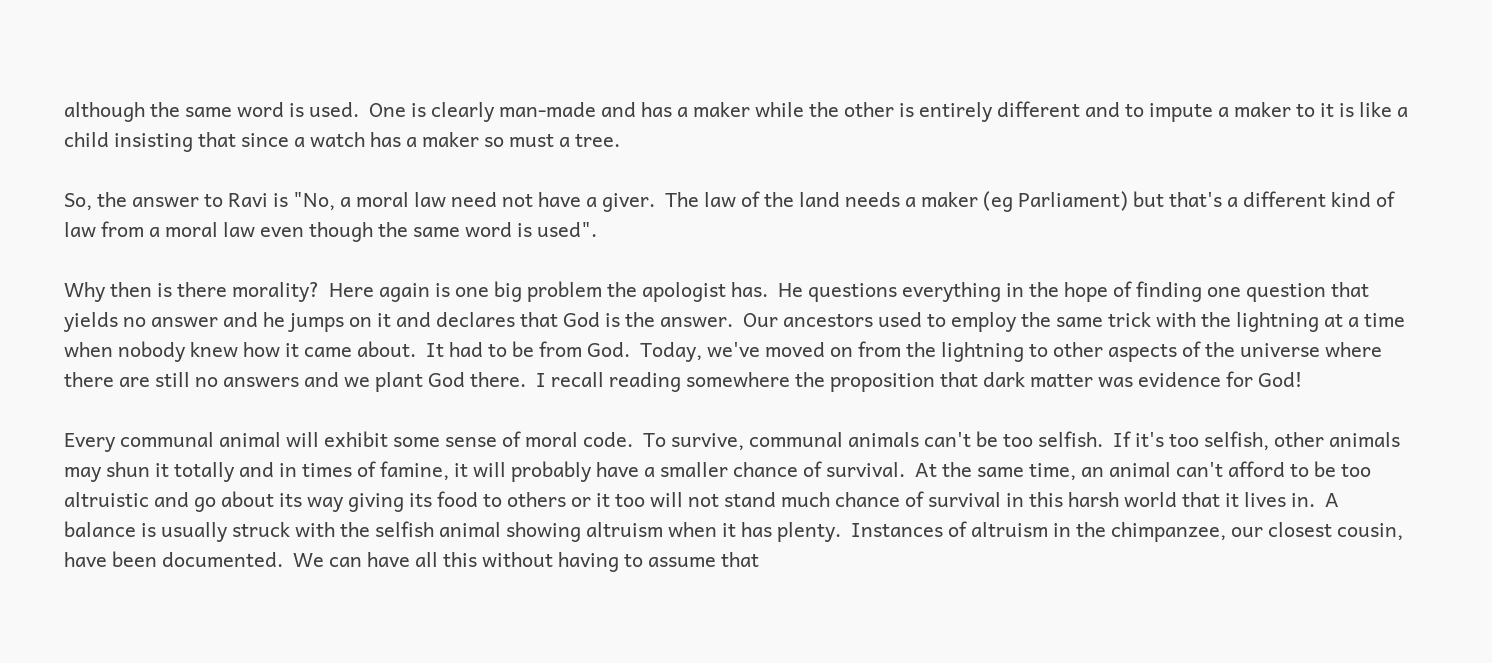although the same word is used.  One is clearly man-made and has a maker while the other is entirely different and to impute a maker to it is like a child insisting that since a watch has a maker so must a tree.

So, the answer to Ravi is "No, a moral law need not have a giver.  The law of the land needs a maker (eg Parliament) but that's a different kind of law from a moral law even though the same word is used".

Why then is there morality?  Here again is one big problem the apologist has.  He questions everything in the hope of finding one question that yields no answer and he jumps on it and declares that God is the answer.  Our ancestors used to employ the same trick with the lightning at a time when nobody knew how it came about.  It had to be from God.  Today, we've moved on from the lightning to other aspects of the universe where there are still no answers and we plant God there.  I recall reading somewhere the proposition that dark matter was evidence for God!

Every communal animal will exhibit some sense of moral code.  To survive, communal animals can't be too selfish.  If it's too selfish, other animals may shun it totally and in times of famine, it will probably have a smaller chance of survival.  At the same time, an animal can't afford to be too altruistic and go about its way giving its food to others or it too will not stand much chance of survival in this harsh world that it lives in.  A balance is usually struck with the selfish animal showing altruism when it has plenty.  Instances of altruism in the chimpanzee, our closest cousin, have been documented.  We can have all this without having to assume that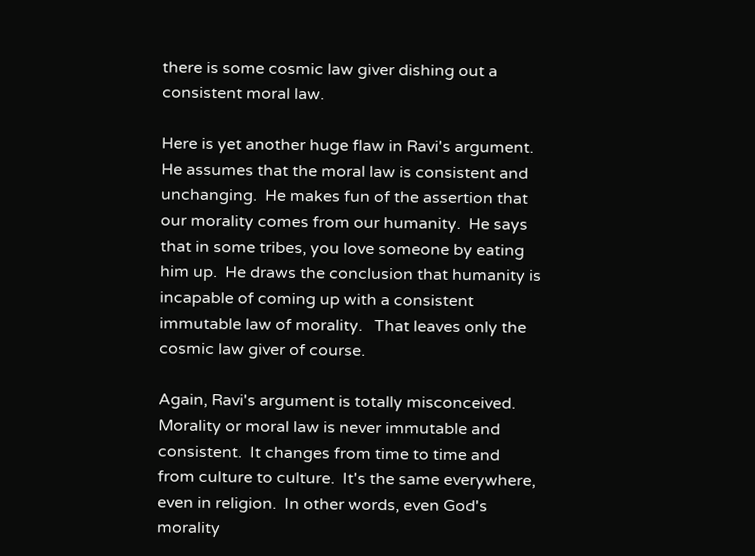there is some cosmic law giver dishing out a consistent moral law.

Here is yet another huge flaw in Ravi's argument.  He assumes that the moral law is consistent and unchanging.  He makes fun of the assertion that our morality comes from our humanity.  He says that in some tribes, you love someone by eating him up.  He draws the conclusion that humanity is incapable of coming up with a consistent immutable law of morality.   That leaves only the cosmic law giver of course.

Again, Ravi's argument is totally misconceived.   Morality or moral law is never immutable and consistent.  It changes from time to time and from culture to culture.  It's the same everywhere, even in religion.  In other words, even God's morality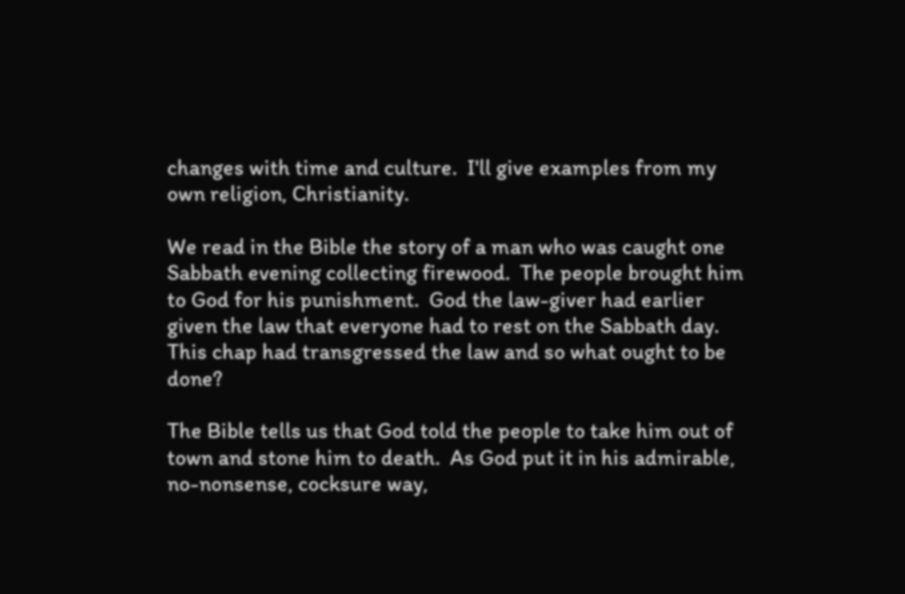changes with time and culture.  I'll give examples from my own religion, Christianity.

We read in the Bible the story of a man who was caught one Sabbath evening collecting firewood.  The people brought him to God for his punishment.  God the law-giver had earlier given the law that everyone had to rest on the Sabbath day.  This chap had transgressed the law and so what ought to be done?

The Bible tells us that God told the people to take him out of town and stone him to death.  As God put it in his admirable, no-nonsense, cocksure way,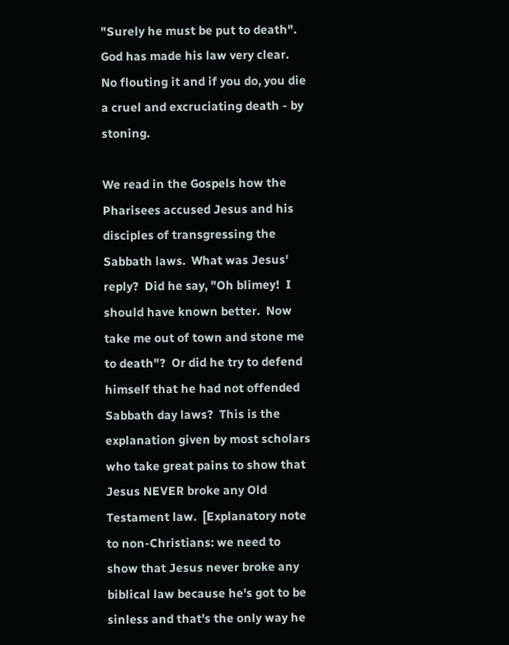"Surely he must be put to death".  God has made his law very clear.  No flouting it and if you do, you die a cruel and excruciating death - by stoning.

We read in the Gospels how the Pharisees accused Jesus and his disciples of transgressing the Sabbath laws.  What was Jesus' reply?  Did he say, "Oh blimey!  I should have known better.  Now take me out of town and stone me to death"?  Or did he try to defend himself that he had not offended Sabbath day laws?  This is the explanation given by most scholars who take great pains to show that Jesus NEVER broke any Old Testament law.  [Explanatory note to non-Christians: we need to show that Jesus never broke any biblical law because he's got to be sinless and that's the only way he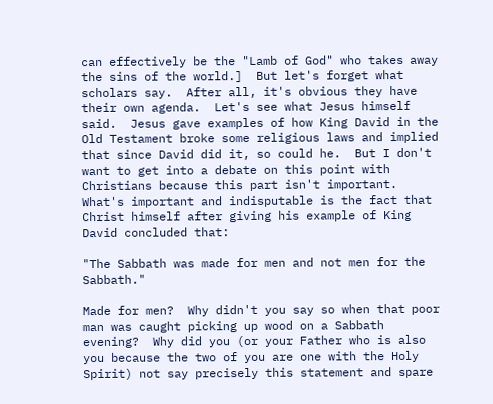can effectively be the "Lamb of God" who takes away the sins of the world.]  But let's forget what scholars say.  After all, it's obvious they have their own agenda.  Let's see what Jesus himself said.  Jesus gave examples of how King David in the Old Testament broke some religious laws and implied that since David did it, so could he.  But I don't want to get into a debate on this point with Christians because this part isn't important.  What's important and indisputable is the fact that Christ himself after giving his example of King David concluded that:

"The Sabbath was made for men and not men for the Sabbath."

Made for men?  Why didn't you say so when that poor man was caught picking up wood on a Sabbath evening?  Why did you (or your Father who is also you because the two of you are one with the Holy Spirit) not say precisely this statement and spare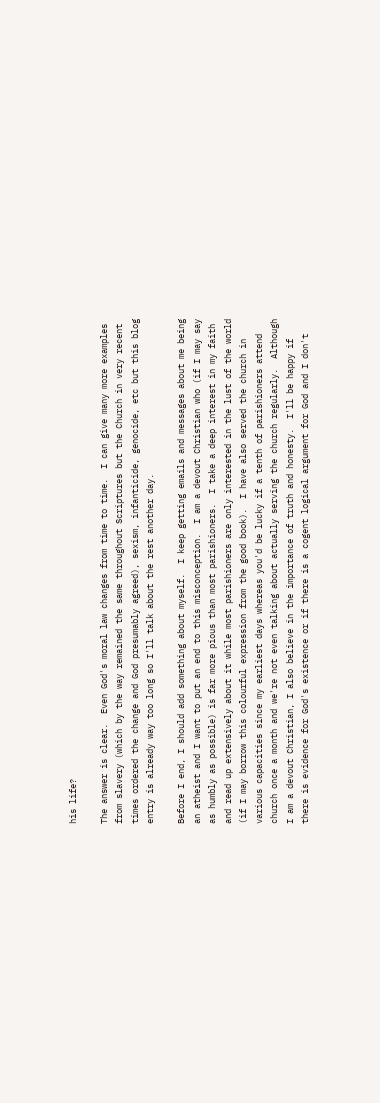his life?

The answer is clear.  Even God's moral law changes from time to time.  I can give many more examples from slavery (which by the way remained the same throughout Scriptures but the Church in very recent times ordered the change and God presumably agreed), sexism, infanticide, genocide, etc but this blog entry is already way too long so I'll talk about the rest another day.

Before I end, I should add something about myself.  I keep getting emails and messages about me being an atheist and I want to put an end to this misconception.  I am a devout Christian who (if I may say as humbly as possible) is far more pious than most parishioners.  I take a deep interest in my faith and read up extensively about it while most parishioners are only interested in the lust of the world (if I may borrow this colourful expression from the good book).  I have also served the church in various capacities since my earliest days whereas you'd be lucky if a tenth of parishioners attend church once a month and we're not even talking about actually serving the church regularly.  Although I am a devout Christian, I also believe in the importance of truth and honesty.  I'll be happy if there is evidence for God's existence or if there is a cogent logical argument for God and I don't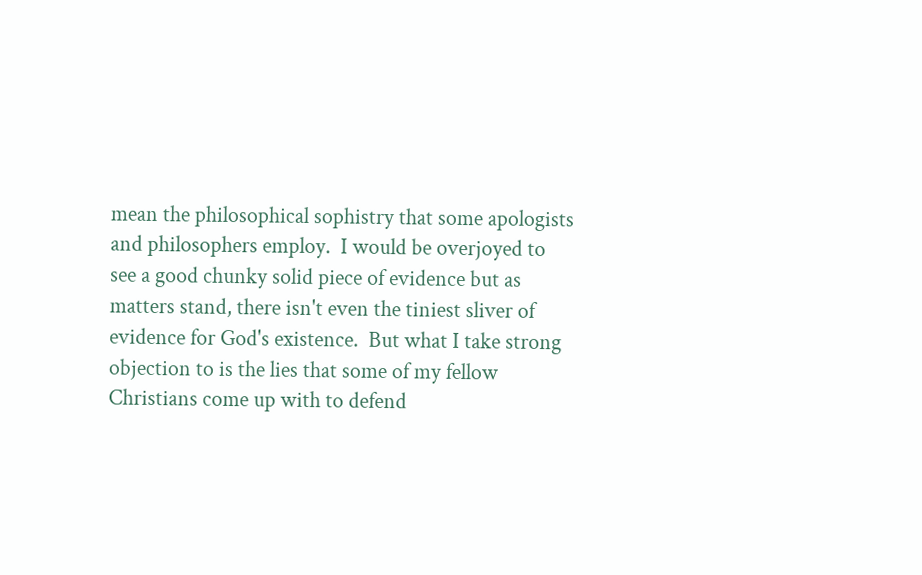mean the philosophical sophistry that some apologists and philosophers employ.  I would be overjoyed to see a good chunky solid piece of evidence but as matters stand, there isn't even the tiniest sliver of evidence for God's existence.  But what I take strong objection to is the lies that some of my fellow Christians come up with to defend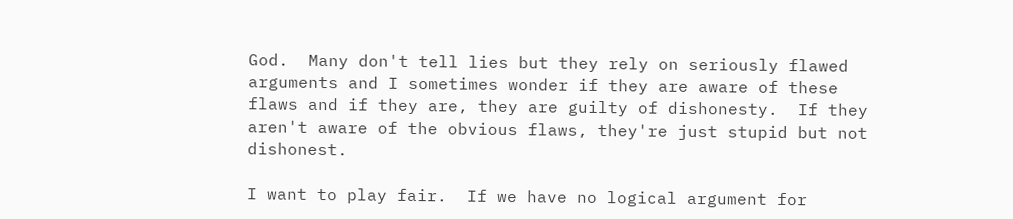God.  Many don't tell lies but they rely on seriously flawed arguments and I sometimes wonder if they are aware of these flaws and if they are, they are guilty of dishonesty.  If they aren't aware of the obvious flaws, they're just stupid but not dishonest.

I want to play fair.  If we have no logical argument for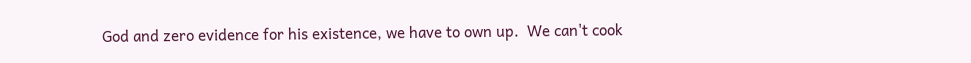God and zero evidence for his existence, we have to own up.  We can't cook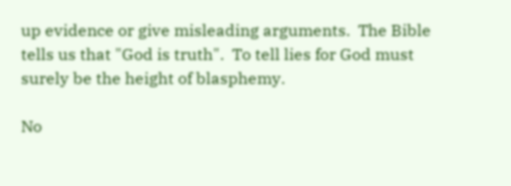up evidence or give misleading arguments.  The Bible tells us that "God is truth".  To tell lies for God must surely be the height of blasphemy.

No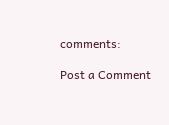comments:

Post a Comment